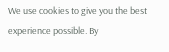We use cookies to give you the best experience possible. By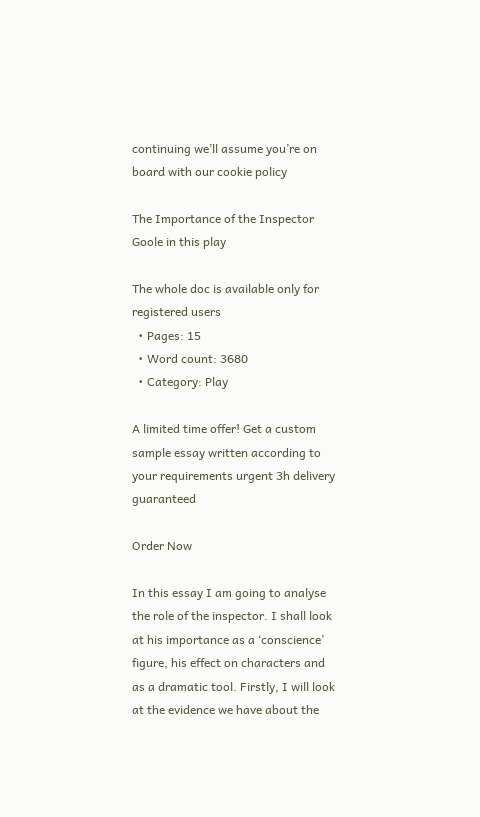continuing we’ll assume you’re on board with our cookie policy

The Importance of the Inspector Goole in this play

The whole doc is available only for registered users
  • Pages: 15
  • Word count: 3680
  • Category: Play

A limited time offer! Get a custom sample essay written according to your requirements urgent 3h delivery guaranteed

Order Now

In this essay I am going to analyse the role of the inspector. I shall look at his importance as a ‘conscience’ figure, his effect on characters and as a dramatic tool. Firstly, I will look at the evidence we have about the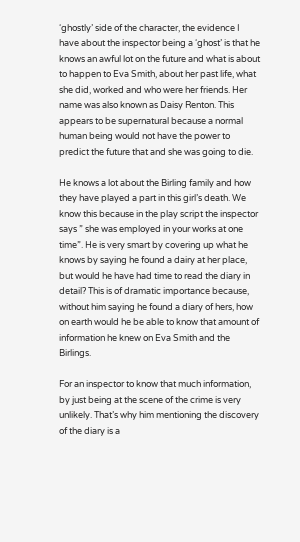‘ghostly’ side of the character, the evidence I have about the inspector being a ‘ghost’ is that he knows an awful lot on the future and what is about to happen to Eva Smith, about her past life, what she did, worked and who were her friends. Her name was also known as Daisy Renton. This appears to be supernatural because a normal human being would not have the power to predict the future that and she was going to die.

He knows a lot about the Birling family and how they have played a part in this girl’s death. We know this because in the play script the inspector says ” she was employed in your works at one time”. He is very smart by covering up what he knows by saying he found a dairy at her place, but would he have had time to read the diary in detail? This is of dramatic importance because, without him saying he found a diary of hers, how on earth would he be able to know that amount of information he knew on Eva Smith and the Birlings.

For an inspector to know that much information, by just being at the scene of the crime is very unlikely. That’s why him mentioning the discovery of the diary is a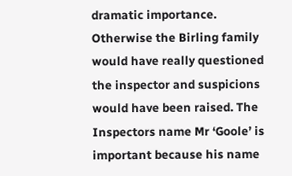dramatic importance. Otherwise the Birling family would have really questioned the inspector and suspicions would have been raised. The Inspectors name Mr ‘Goole’ is important because his name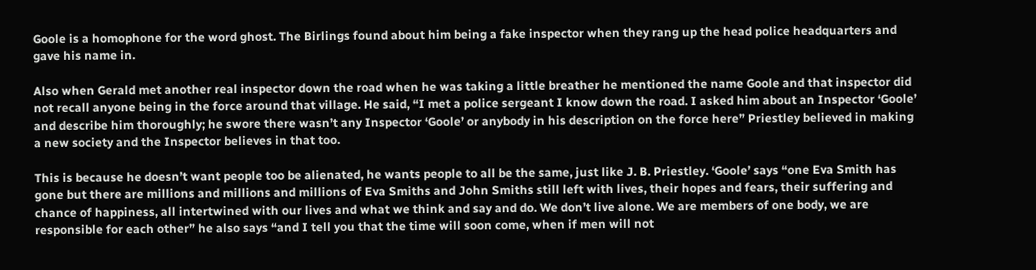Goole is a homophone for the word ghost. The Birlings found about him being a fake inspector when they rang up the head police headquarters and gave his name in.

Also when Gerald met another real inspector down the road when he was taking a little breather he mentioned the name Goole and that inspector did not recall anyone being in the force around that village. He said, “I met a police sergeant I know down the road. I asked him about an Inspector ‘Goole’ and describe him thoroughly; he swore there wasn’t any Inspector ‘Goole’ or anybody in his description on the force here” Priestley believed in making a new society and the Inspector believes in that too.

This is because he doesn’t want people too be alienated, he wants people to all be the same, just like J. B. Priestley. ‘Goole’ says “one Eva Smith has gone but there are millions and millions and millions of Eva Smiths and John Smiths still left with lives, their hopes and fears, their suffering and chance of happiness, all intertwined with our lives and what we think and say and do. We don’t live alone. We are members of one body, we are responsible for each other” he also says “and I tell you that the time will soon come, when if men will not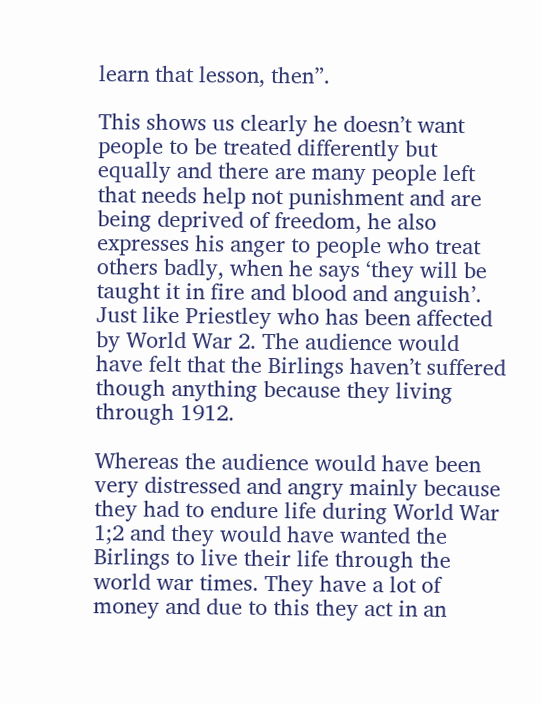learn that lesson, then”.

This shows us clearly he doesn’t want people to be treated differently but equally and there are many people left that needs help not punishment and are being deprived of freedom, he also expresses his anger to people who treat others badly, when he says ‘they will be taught it in fire and blood and anguish’. Just like Priestley who has been affected by World War 2. The audience would have felt that the Birlings haven’t suffered though anything because they living through 1912.

Whereas the audience would have been very distressed and angry mainly because they had to endure life during World War 1;2 and they would have wanted the Birlings to live their life through the world war times. They have a lot of money and due to this they act in an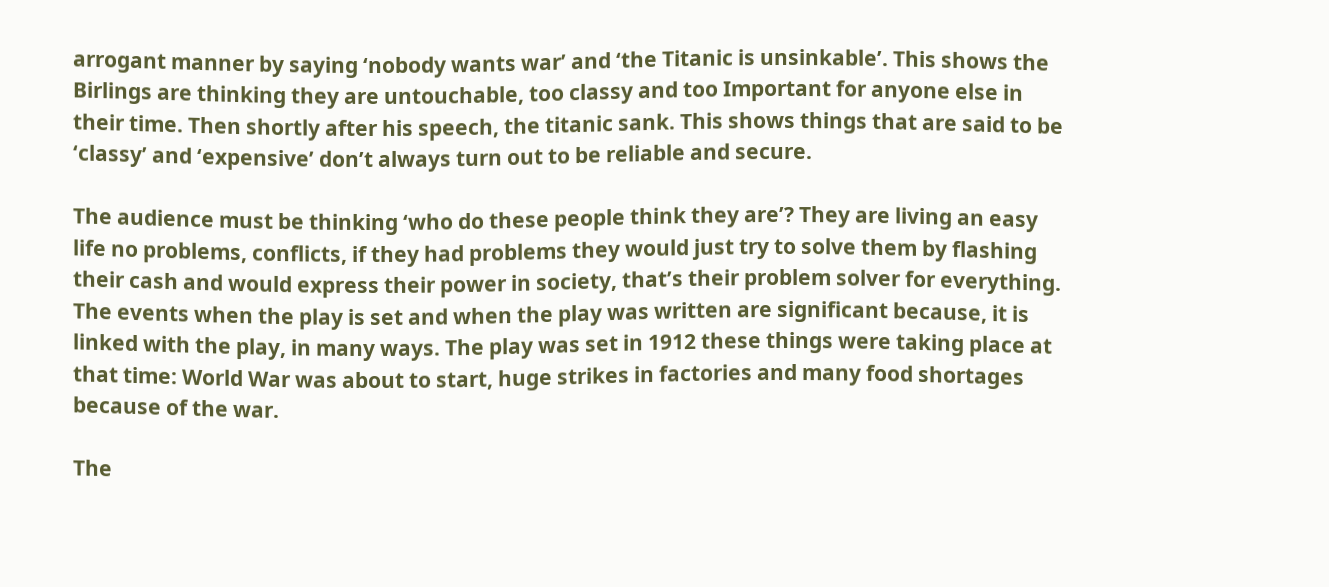arrogant manner by saying ‘nobody wants war’ and ‘the Titanic is unsinkable’. This shows the Birlings are thinking they are untouchable, too classy and too Important for anyone else in their time. Then shortly after his speech, the titanic sank. This shows things that are said to be ‘classy’ and ‘expensive’ don’t always turn out to be reliable and secure.

The audience must be thinking ‘who do these people think they are’? They are living an easy life no problems, conflicts, if they had problems they would just try to solve them by flashing their cash and would express their power in society, that’s their problem solver for everything. The events when the play is set and when the play was written are significant because, it is linked with the play, in many ways. The play was set in 1912 these things were taking place at that time: World War was about to start, huge strikes in factories and many food shortages because of the war.

The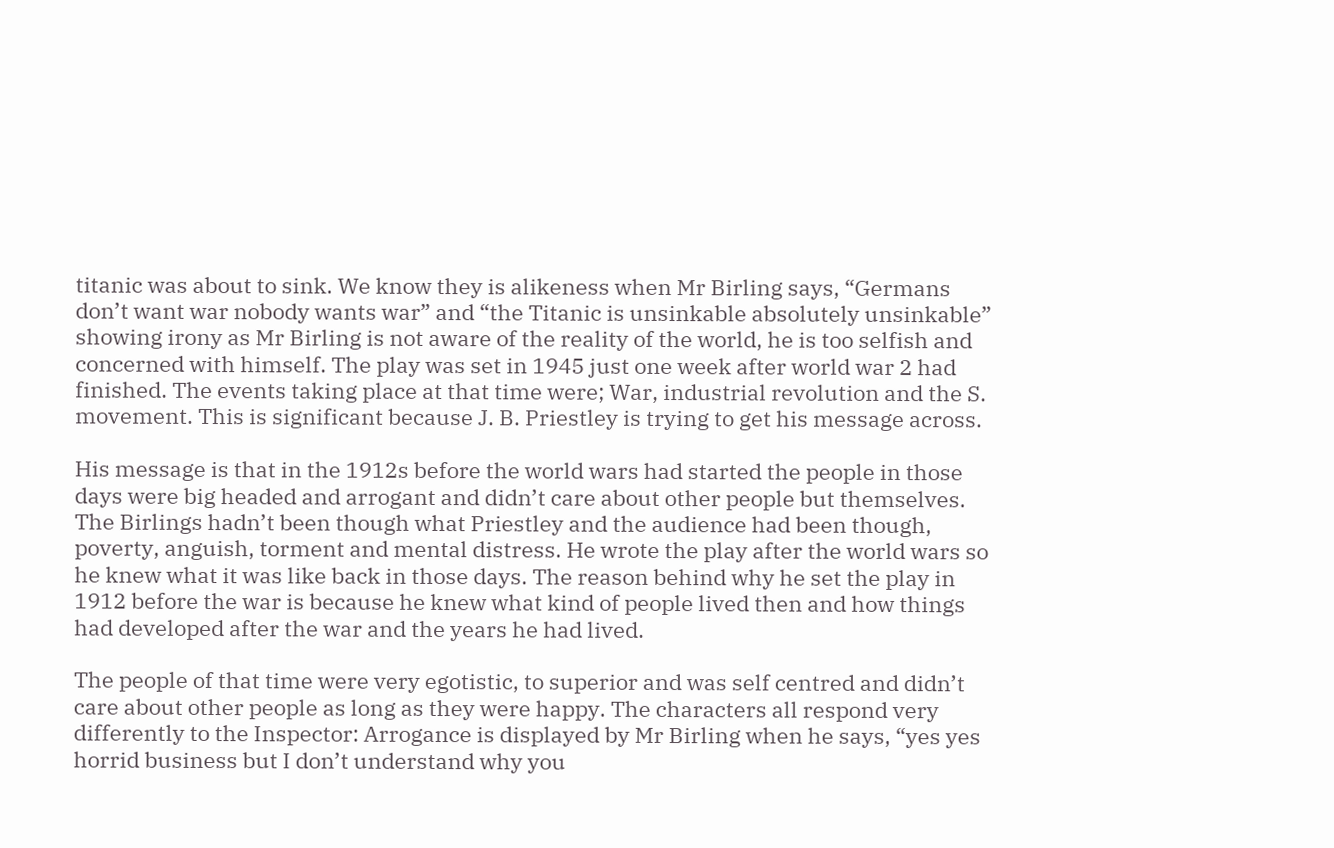titanic was about to sink. We know they is alikeness when Mr Birling says, “Germans don’t want war nobody wants war” and “the Titanic is unsinkable absolutely unsinkable” showing irony as Mr Birling is not aware of the reality of the world, he is too selfish and concerned with himself. The play was set in 1945 just one week after world war 2 had finished. The events taking place at that time were; War, industrial revolution and the S. movement. This is significant because J. B. Priestley is trying to get his message across.

His message is that in the 1912s before the world wars had started the people in those days were big headed and arrogant and didn’t care about other people but themselves. The Birlings hadn’t been though what Priestley and the audience had been though, poverty, anguish, torment and mental distress. He wrote the play after the world wars so he knew what it was like back in those days. The reason behind why he set the play in 1912 before the war is because he knew what kind of people lived then and how things had developed after the war and the years he had lived.

The people of that time were very egotistic, to superior and was self centred and didn’t care about other people as long as they were happy. The characters all respond very differently to the Inspector: Arrogance is displayed by Mr Birling when he says, “yes yes horrid business but I don’t understand why you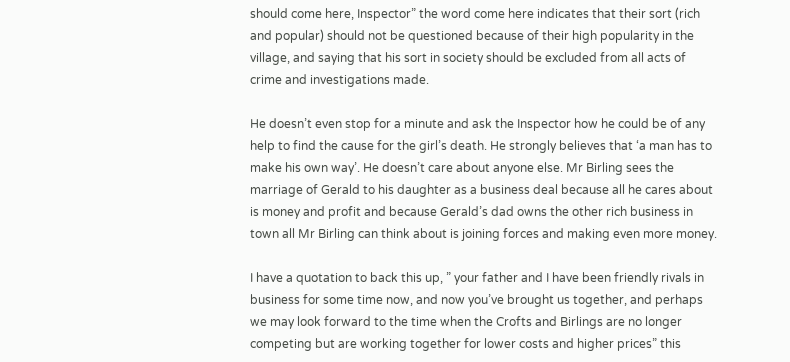should come here, Inspector” the word come here indicates that their sort (rich and popular) should not be questioned because of their high popularity in the village, and saying that his sort in society should be excluded from all acts of crime and investigations made.

He doesn’t even stop for a minute and ask the Inspector how he could be of any help to find the cause for the girl’s death. He strongly believes that ‘a man has to make his own way’. He doesn’t care about anyone else. Mr Birling sees the marriage of Gerald to his daughter as a business deal because all he cares about is money and profit and because Gerald’s dad owns the other rich business in town all Mr Birling can think about is joining forces and making even more money.

I have a quotation to back this up, ” your father and I have been friendly rivals in business for some time now, and now you’ve brought us together, and perhaps we may look forward to the time when the Crofts and Birlings are no longer competing but are working together for lower costs and higher prices” this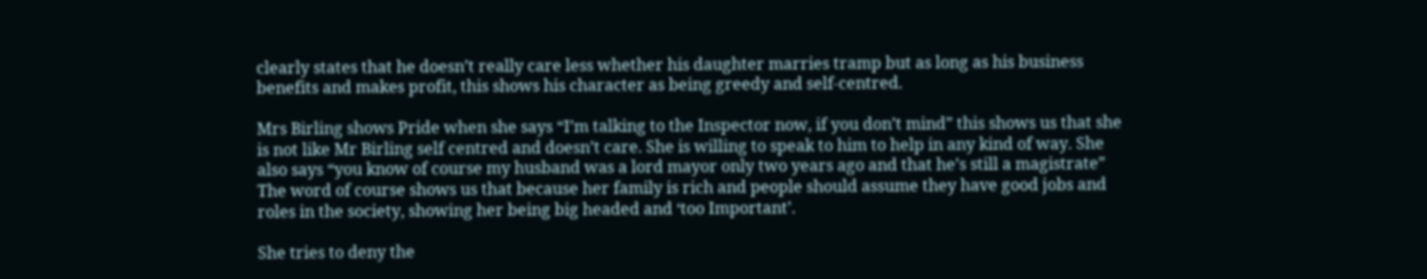clearly states that he doesn’t really care less whether his daughter marries tramp but as long as his business benefits and makes profit, this shows his character as being greedy and self-centred.

Mrs Birling shows Pride when she says “I’m talking to the Inspector now, if you don’t mind” this shows us that she is not like Mr Birling self centred and doesn’t care. She is willing to speak to him to help in any kind of way. She also says “you know of course my husband was a lord mayor only two years ago and that he’s still a magistrate” The word of course shows us that because her family is rich and people should assume they have good jobs and roles in the society, showing her being big headed and ‘too Important’.

She tries to deny the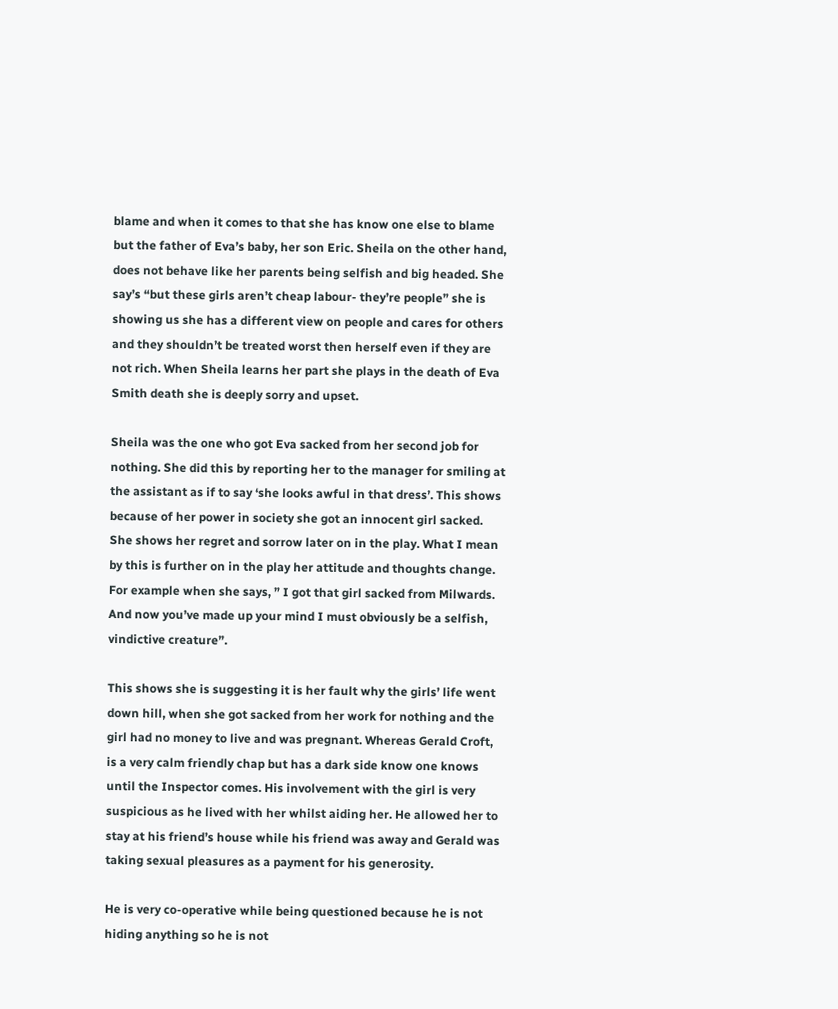blame and when it comes to that she has know one else to blame but the father of Eva’s baby, her son Eric. Sheila on the other hand, does not behave like her parents being selfish and big headed. She say’s “but these girls aren’t cheap labour- they’re people” she is showing us she has a different view on people and cares for others and they shouldn’t be treated worst then herself even if they are not rich. When Sheila learns her part she plays in the death of Eva Smith death she is deeply sorry and upset.

Sheila was the one who got Eva sacked from her second job for nothing. She did this by reporting her to the manager for smiling at the assistant as if to say ‘she looks awful in that dress’. This shows because of her power in society she got an innocent girl sacked. She shows her regret and sorrow later on in the play. What I mean by this is further on in the play her attitude and thoughts change. For example when she says, ” I got that girl sacked from Milwards. And now you’ve made up your mind I must obviously be a selfish, vindictive creature”.

This shows she is suggesting it is her fault why the girls’ life went down hill, when she got sacked from her work for nothing and the girl had no money to live and was pregnant. Whereas Gerald Croft, is a very calm friendly chap but has a dark side know one knows until the Inspector comes. His involvement with the girl is very suspicious as he lived with her whilst aiding her. He allowed her to stay at his friend’s house while his friend was away and Gerald was taking sexual pleasures as a payment for his generosity.

He is very co-operative while being questioned because he is not hiding anything so he is not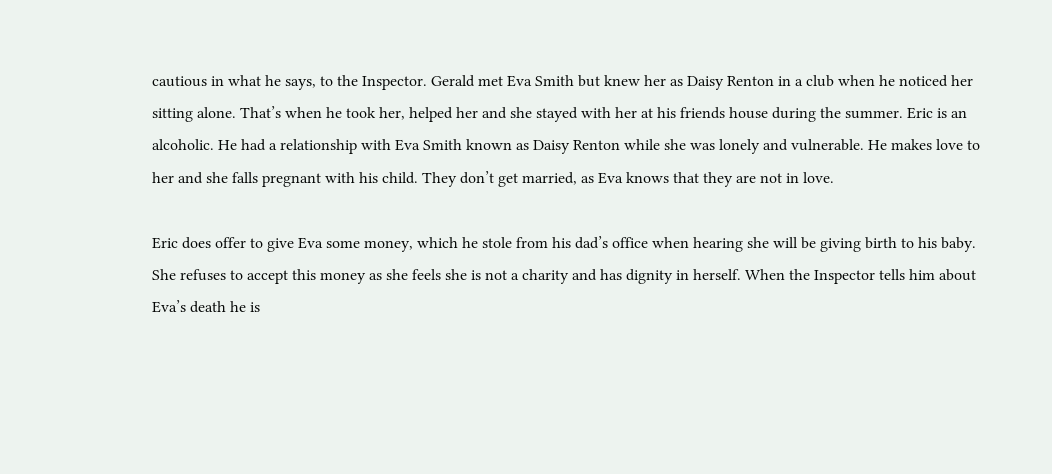cautious in what he says, to the Inspector. Gerald met Eva Smith but knew her as Daisy Renton in a club when he noticed her sitting alone. That’s when he took her, helped her and she stayed with her at his friends house during the summer. Eric is an alcoholic. He had a relationship with Eva Smith known as Daisy Renton while she was lonely and vulnerable. He makes love to her and she falls pregnant with his child. They don’t get married, as Eva knows that they are not in love.

Eric does offer to give Eva some money, which he stole from his dad’s office when hearing she will be giving birth to his baby. She refuses to accept this money as she feels she is not a charity and has dignity in herself. When the Inspector tells him about Eva’s death he is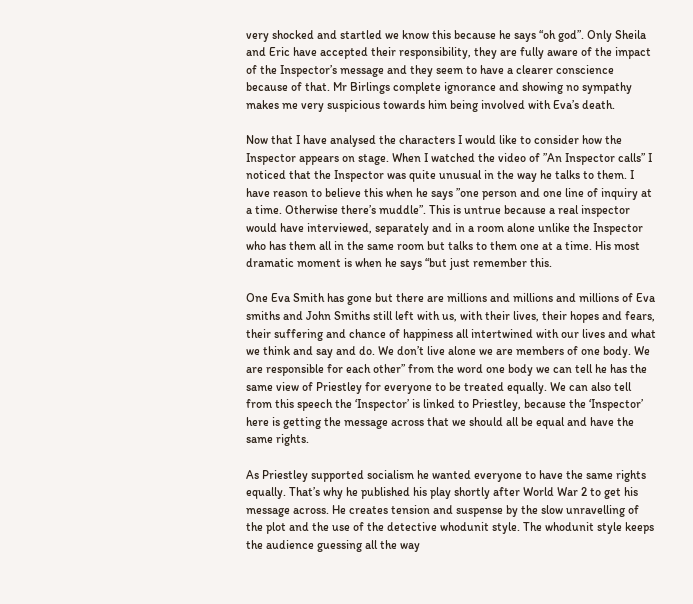very shocked and startled we know this because he says “oh god”. Only Sheila and Eric have accepted their responsibility, they are fully aware of the impact of the Inspector’s message and they seem to have a clearer conscience because of that. Mr Birlings complete ignorance and showing no sympathy makes me very suspicious towards him being involved with Eva’s death.

Now that I have analysed the characters I would like to consider how the Inspector appears on stage. When I watched the video of ”An Inspector calls” I noticed that the Inspector was quite unusual in the way he talks to them. I have reason to believe this when he says ”one person and one line of inquiry at a time. Otherwise there’s muddle”. This is untrue because a real inspector would have interviewed, separately and in a room alone unlike the Inspector who has them all in the same room but talks to them one at a time. His most dramatic moment is when he says “but just remember this.

One Eva Smith has gone but there are millions and millions and millions of Eva smiths and John Smiths still left with us, with their lives, their hopes and fears, their suffering and chance of happiness all intertwined with our lives and what we think and say and do. We don’t live alone we are members of one body. We are responsible for each other” from the word one body we can tell he has the same view of Priestley for everyone to be treated equally. We can also tell from this speech the ‘Inspector’ is linked to Priestley, because the ‘Inspector’ here is getting the message across that we should all be equal and have the same rights.

As Priestley supported socialism he wanted everyone to have the same rights equally. That’s why he published his play shortly after World War 2 to get his message across. He creates tension and suspense by the slow unravelling of the plot and the use of the detective whodunit style. The whodunit style keeps the audience guessing all the way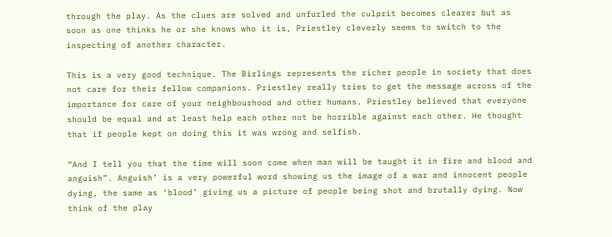through the play. As the clues are solved and unfurled the culprit becomes clearer but as soon as one thinks he or she knows who it is, Priestley cleverly seems to switch to the inspecting of another character.

This is a very good technique. The Birlings represents the richer people in society that does not care for their fellow companions. Priestley really tries to get the message across of the importance for care of your neighbourhood and other humans. Priestley believed that everyone should be equal and at least help each other not be horrible against each other. He thought that if people kept on doing this it was wrong and selfish.

“And I tell you that the time will soon come when man will be taught it in fire and blood and anguish”. Anguish’ is a very powerful word showing us the image of a war and innocent people dying, the same as ‘blood’ giving us a picture of people being shot and brutally dying. Now think of the play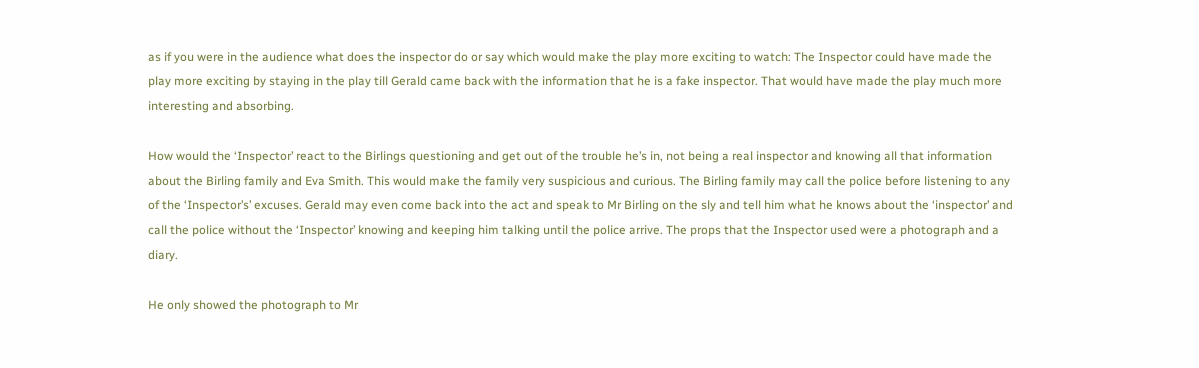as if you were in the audience what does the inspector do or say which would make the play more exciting to watch: The Inspector could have made the play more exciting by staying in the play till Gerald came back with the information that he is a fake inspector. That would have made the play much more interesting and absorbing.

How would the ‘Inspector’ react to the Birlings questioning and get out of the trouble he’s in, not being a real inspector and knowing all that information about the Birling family and Eva Smith. This would make the family very suspicious and curious. The Birling family may call the police before listening to any of the ‘Inspector’s’ excuses. Gerald may even come back into the act and speak to Mr Birling on the sly and tell him what he knows about the ‘inspector’ and call the police without the ‘Inspector’ knowing and keeping him talking until the police arrive. The props that the Inspector used were a photograph and a diary.

He only showed the photograph to Mr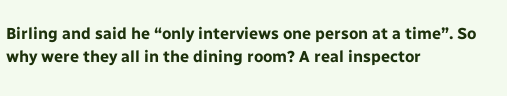Birling and said he “only interviews one person at a time”. So why were they all in the dining room? A real inspector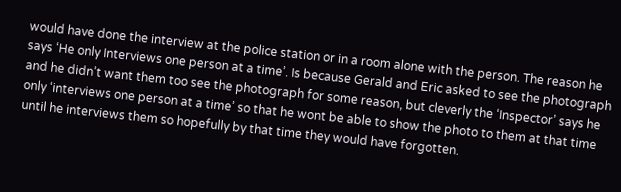would have done the interview at the police station or in a room alone with the person. The reason he says ‘He only Interviews one person at a time’. Is because Gerald and Eric asked to see the photograph and he didn’t want them too see the photograph for some reason, but cleverly the ‘Inspector’ says he only ‘interviews one person at a time’ so that he wont be able to show the photo to them at that time until he interviews them so hopefully by that time they would have forgotten.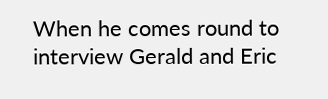When he comes round to interview Gerald and Eric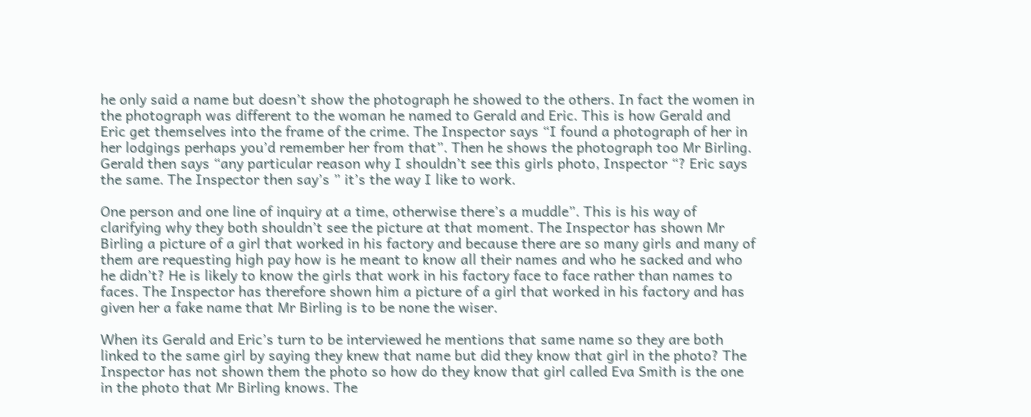he only said a name but doesn’t show the photograph he showed to the others. In fact the women in the photograph was different to the woman he named to Gerald and Eric. This is how Gerald and Eric get themselves into the frame of the crime. The Inspector says “I found a photograph of her in her lodgings perhaps you’d remember her from that”. Then he shows the photograph too Mr Birling. Gerald then says “any particular reason why I shouldn’t see this girls photo, Inspector “? Eric says the same. The Inspector then say’s ” it’s the way I like to work.

One person and one line of inquiry at a time, otherwise there’s a muddle”. This is his way of clarifying why they both shouldn’t see the picture at that moment. The Inspector has shown Mr Birling a picture of a girl that worked in his factory and because there are so many girls and many of them are requesting high pay how is he meant to know all their names and who he sacked and who he didn’t? He is likely to know the girls that work in his factory face to face rather than names to faces. The Inspector has therefore shown him a picture of a girl that worked in his factory and has given her a fake name that Mr Birling is to be none the wiser.

When its Gerald and Eric’s turn to be interviewed he mentions that same name so they are both linked to the same girl by saying they knew that name but did they know that girl in the photo? The Inspector has not shown them the photo so how do they know that girl called Eva Smith is the one in the photo that Mr Birling knows. The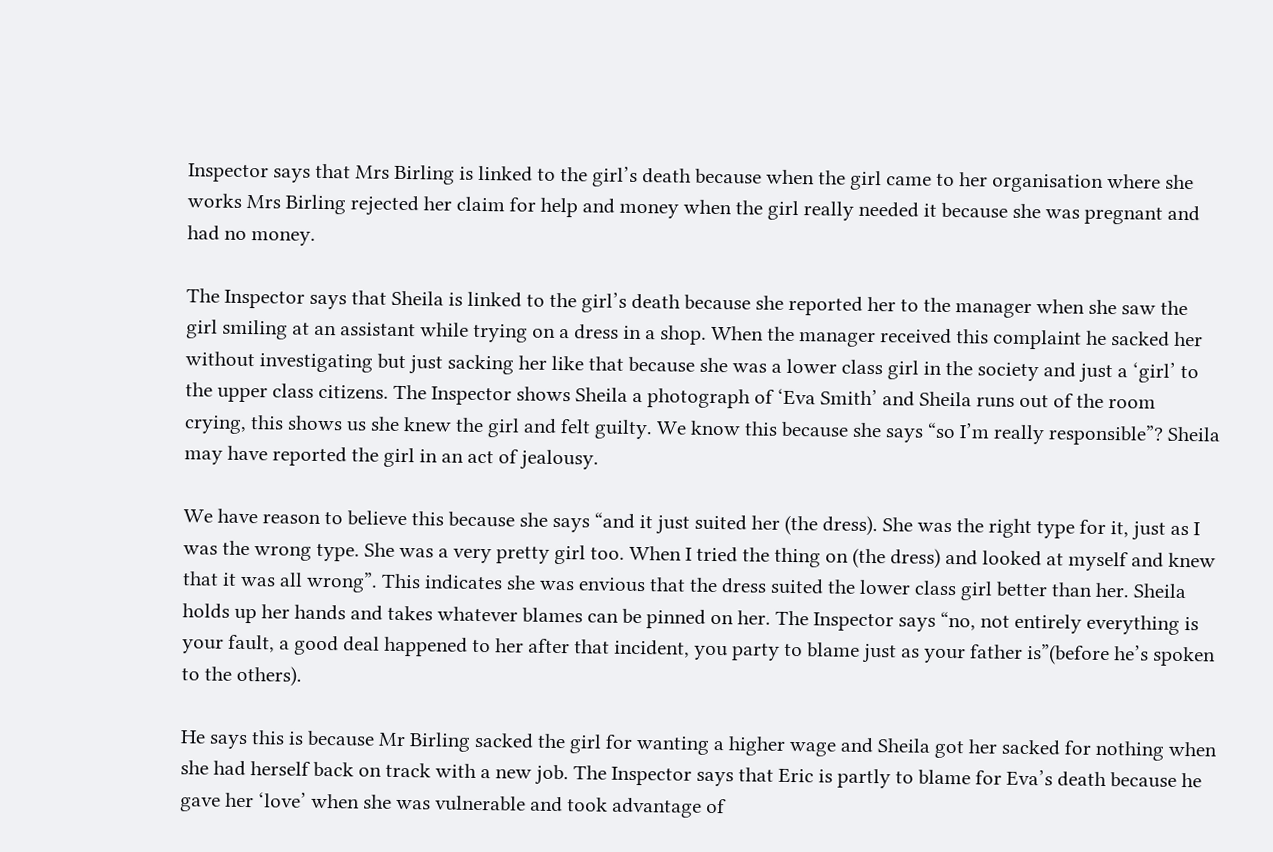Inspector says that Mrs Birling is linked to the girl’s death because when the girl came to her organisation where she works Mrs Birling rejected her claim for help and money when the girl really needed it because she was pregnant and had no money.

The Inspector says that Sheila is linked to the girl’s death because she reported her to the manager when she saw the girl smiling at an assistant while trying on a dress in a shop. When the manager received this complaint he sacked her without investigating but just sacking her like that because she was a lower class girl in the society and just a ‘girl’ to the upper class citizens. The Inspector shows Sheila a photograph of ‘Eva Smith’ and Sheila runs out of the room crying, this shows us she knew the girl and felt guilty. We know this because she says “so I’m really responsible”? Sheila may have reported the girl in an act of jealousy.

We have reason to believe this because she says “and it just suited her (the dress). She was the right type for it, just as I was the wrong type. She was a very pretty girl too. When I tried the thing on (the dress) and looked at myself and knew that it was all wrong”. This indicates she was envious that the dress suited the lower class girl better than her. Sheila holds up her hands and takes whatever blames can be pinned on her. The Inspector says “no, not entirely everything is your fault, a good deal happened to her after that incident, you party to blame just as your father is”(before he’s spoken to the others).

He says this is because Mr Birling sacked the girl for wanting a higher wage and Sheila got her sacked for nothing when she had herself back on track with a new job. The Inspector says that Eric is partly to blame for Eva’s death because he gave her ‘love’ when she was vulnerable and took advantage of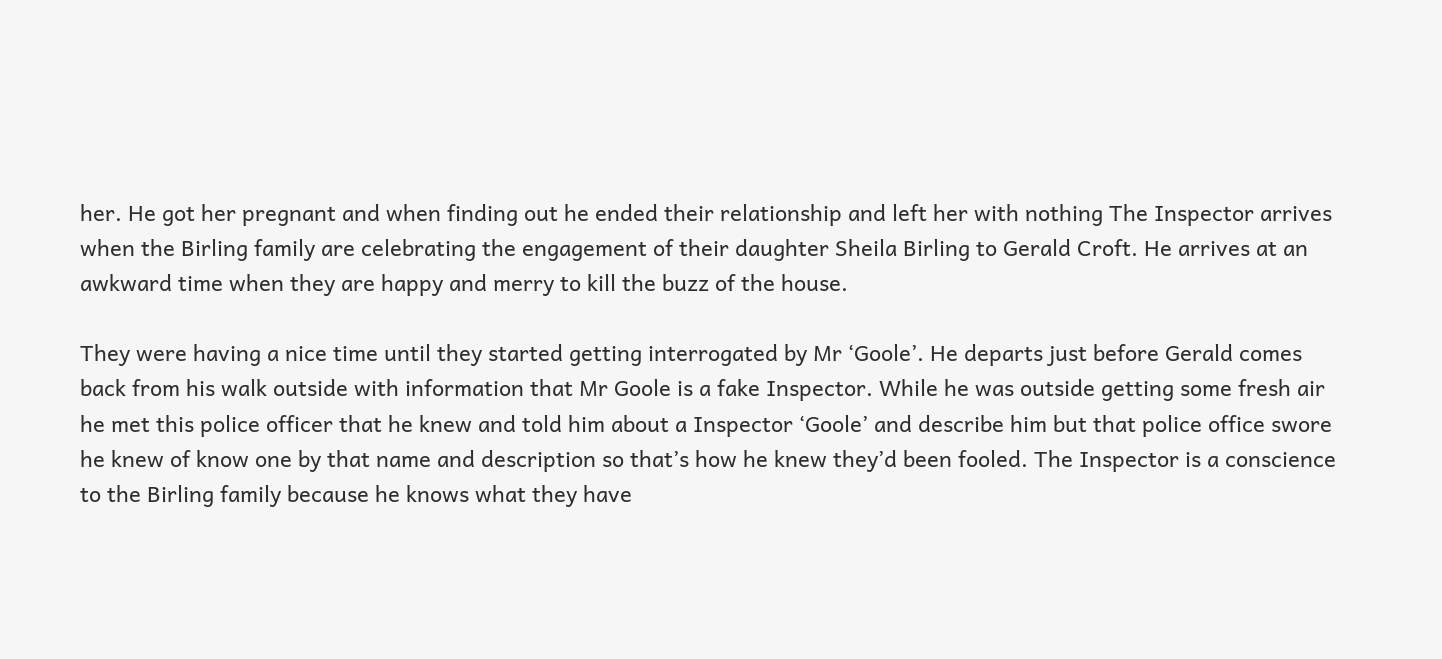her. He got her pregnant and when finding out he ended their relationship and left her with nothing The Inspector arrives when the Birling family are celebrating the engagement of their daughter Sheila Birling to Gerald Croft. He arrives at an awkward time when they are happy and merry to kill the buzz of the house.

They were having a nice time until they started getting interrogated by Mr ‘Goole’. He departs just before Gerald comes back from his walk outside with information that Mr Goole is a fake Inspector. While he was outside getting some fresh air he met this police officer that he knew and told him about a Inspector ‘Goole’ and describe him but that police office swore he knew of know one by that name and description so that’s how he knew they’d been fooled. The Inspector is a conscience to the Birling family because he knows what they have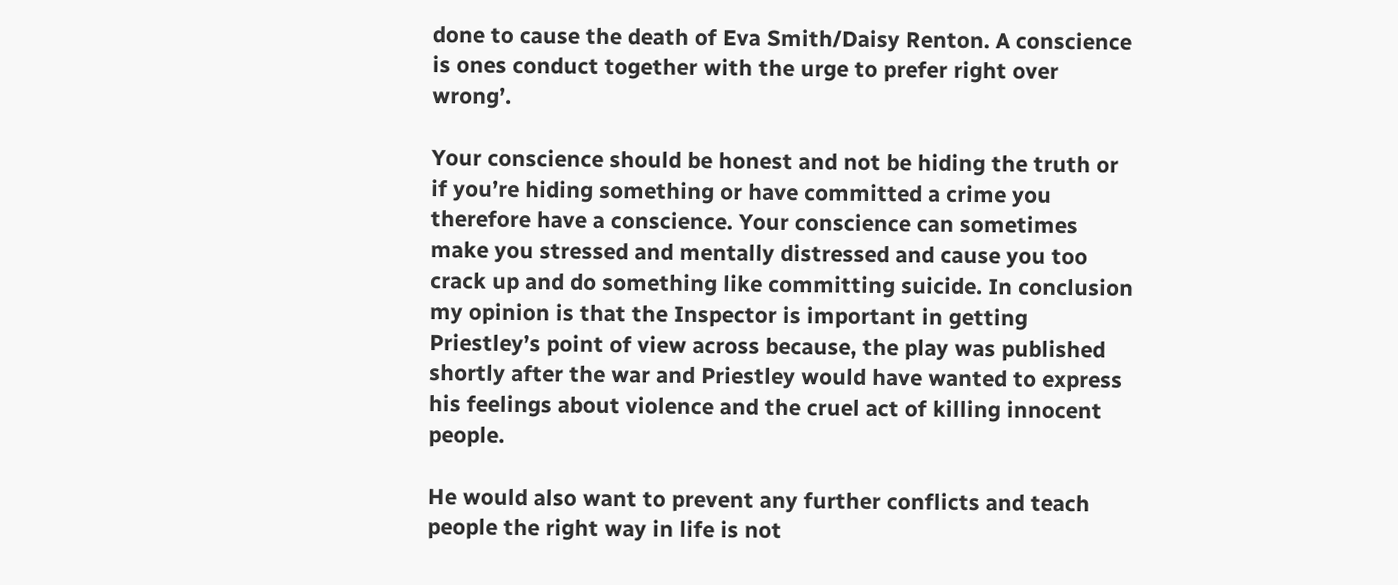done to cause the death of Eva Smith/Daisy Renton. A conscience is ones conduct together with the urge to prefer right over wrong’.

Your conscience should be honest and not be hiding the truth or if you’re hiding something or have committed a crime you therefore have a conscience. Your conscience can sometimes make you stressed and mentally distressed and cause you too crack up and do something like committing suicide. In conclusion my opinion is that the Inspector is important in getting Priestley’s point of view across because, the play was published shortly after the war and Priestley would have wanted to express his feelings about violence and the cruel act of killing innocent people.

He would also want to prevent any further conflicts and teach people the right way in life is not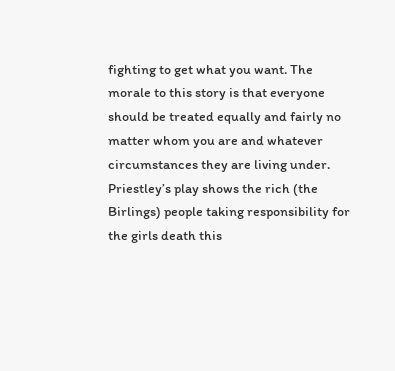fighting to get what you want. The morale to this story is that everyone should be treated equally and fairly no matter whom you are and whatever circumstances they are living under. Priestley’s play shows the rich (the Birlings) people taking responsibility for the girls death this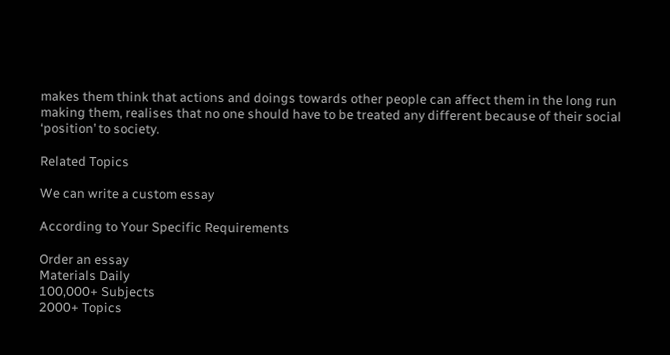makes them think that actions and doings towards other people can affect them in the long run making them, realises that no one should have to be treated any different because of their social ‘position’ to society.

Related Topics

We can write a custom essay

According to Your Specific Requirements

Order an essay
Materials Daily
100,000+ Subjects
2000+ Topics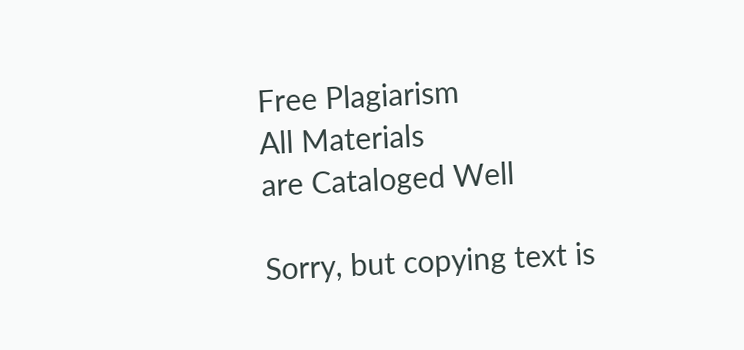Free Plagiarism
All Materials
are Cataloged Well

Sorry, but copying text is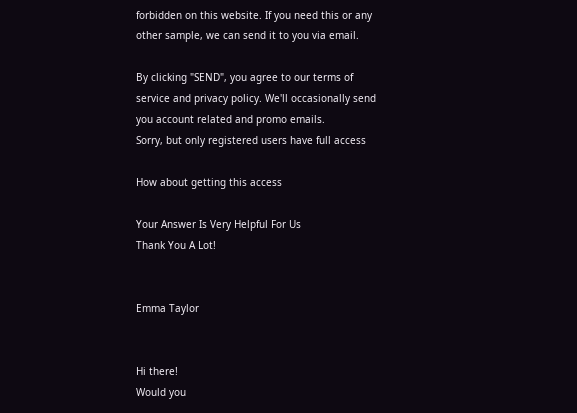forbidden on this website. If you need this or any other sample, we can send it to you via email.

By clicking "SEND", you agree to our terms of service and privacy policy. We'll occasionally send you account related and promo emails.
Sorry, but only registered users have full access

How about getting this access

Your Answer Is Very Helpful For Us
Thank You A Lot!


Emma Taylor


Hi there!
Would you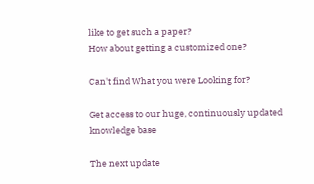like to get such a paper?
How about getting a customized one?

Can't find What you were Looking for?

Get access to our huge, continuously updated knowledge base

The next update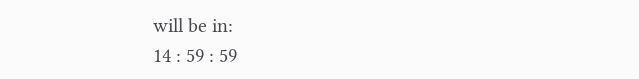will be in:
14 : 59 : 59